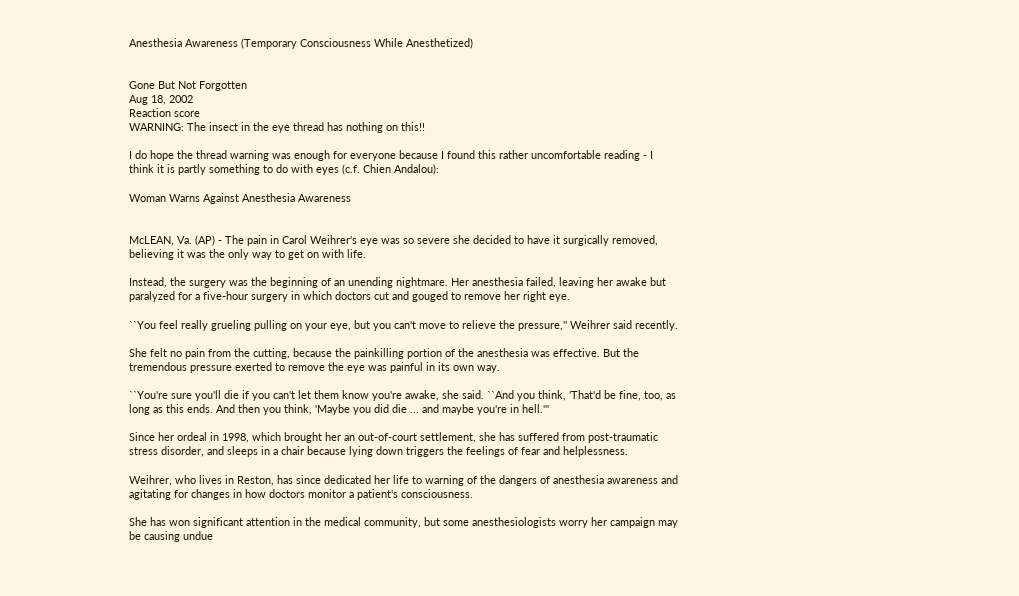Anesthesia Awareness (Temporary Consciousness While Anesthetized)


Gone But Not Forgotten
Aug 18, 2002
Reaction score
WARNING: The insect in the eye thread has nothing on this!!

I do hope the thread warning was enough for everyone because I found this rather uncomfortable reading - I think it is partly something to do with eyes (c.f. Chien Andalou):

Woman Warns Against Anesthesia Awareness


McLEAN, Va. (AP) - The pain in Carol Weihrer's eye was so severe she decided to have it surgically removed, believing it was the only way to get on with life.

Instead, the surgery was the beginning of an unending nightmare. Her anesthesia failed, leaving her awake but paralyzed for a five-hour surgery in which doctors cut and gouged to remove her right eye.

``You feel really grueling pulling on your eye, but you can't move to relieve the pressure,'' Weihrer said recently.

She felt no pain from the cutting, because the painkilling portion of the anesthesia was effective. But the tremendous pressure exerted to remove the eye was painful in its own way.

``You're sure you'll die if you can't let them know you're awake, she said. ``And you think, 'That'd be fine, too, as long as this ends. And then you think, 'Maybe you did die ... and maybe you're in hell.'''

Since her ordeal in 1998, which brought her an out-of-court settlement, she has suffered from post-traumatic stress disorder, and sleeps in a chair because lying down triggers the feelings of fear and helplessness.

Weihrer, who lives in Reston, has since dedicated her life to warning of the dangers of anesthesia awareness and agitating for changes in how doctors monitor a patient's consciousness.

She has won significant attention in the medical community, but some anesthesiologists worry her campaign may be causing undue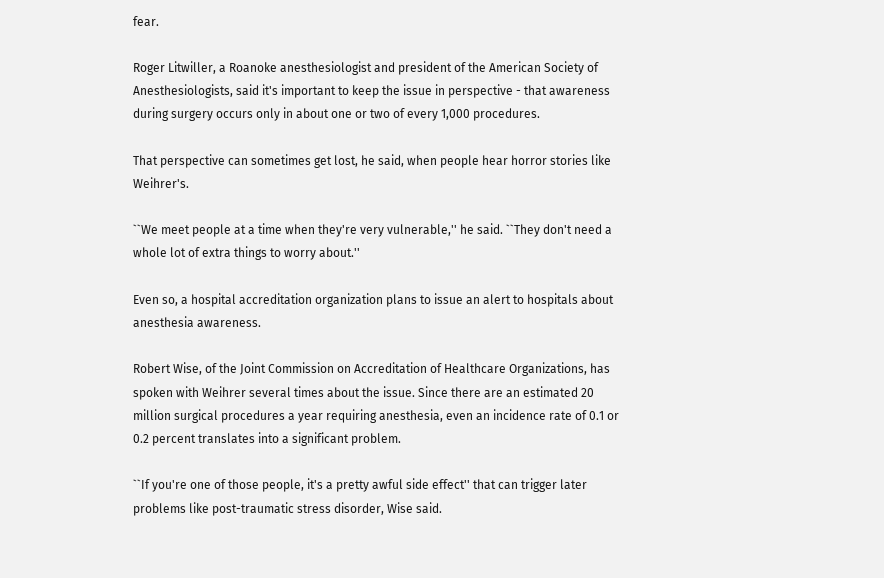fear.

Roger Litwiller, a Roanoke anesthesiologist and president of the American Society of Anesthesiologists, said it's important to keep the issue in perspective - that awareness during surgery occurs only in about one or two of every 1,000 procedures.

That perspective can sometimes get lost, he said, when people hear horror stories like Weihrer's.

``We meet people at a time when they're very vulnerable,'' he said. ``They don't need a whole lot of extra things to worry about.''

Even so, a hospital accreditation organization plans to issue an alert to hospitals about anesthesia awareness.

Robert Wise, of the Joint Commission on Accreditation of Healthcare Organizations, has spoken with Weihrer several times about the issue. Since there are an estimated 20 million surgical procedures a year requiring anesthesia, even an incidence rate of 0.1 or 0.2 percent translates into a significant problem.

``If you're one of those people, it's a pretty awful side effect'' that can trigger later problems like post-traumatic stress disorder, Wise said.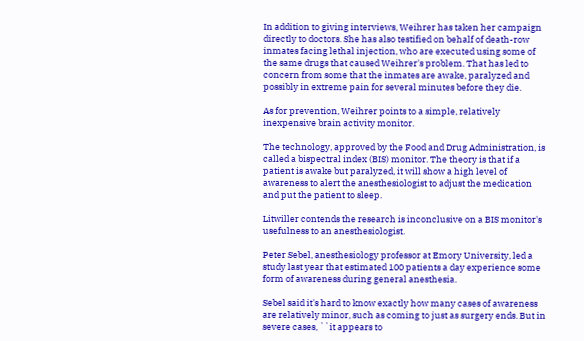In addition to giving interviews, Weihrer has taken her campaign directly to doctors. She has also testified on behalf of death-row inmates facing lethal injection, who are executed using some of the same drugs that caused Weihrer's problem. That has led to concern from some that the inmates are awake, paralyzed and possibly in extreme pain for several minutes before they die.

As for prevention, Weihrer points to a simple, relatively inexpensive brain activity monitor.

The technology, approved by the Food and Drug Administration, is called a bispectral index (BIS) monitor. The theory is that if a patient is awake but paralyzed, it will show a high level of awareness to alert the anesthesiologist to adjust the medication and put the patient to sleep.

Litwiller contends the research is inconclusive on a BIS monitor's usefulness to an anesthesiologist.

Peter Sebel, anesthesiology professor at Emory University, led a study last year that estimated 100 patients a day experience some form of awareness during general anesthesia.

Sebel said it's hard to know exactly how many cases of awareness are relatively minor, such as coming to just as surgery ends. But in severe cases, ``it appears to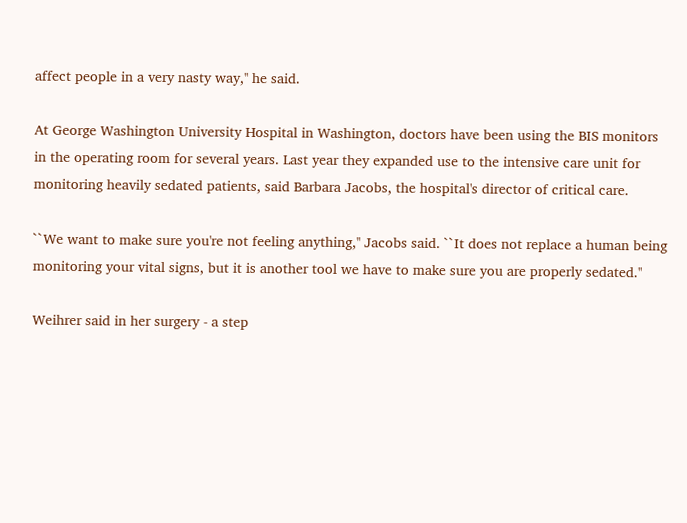affect people in a very nasty way,'' he said.

At George Washington University Hospital in Washington, doctors have been using the BIS monitors in the operating room for several years. Last year they expanded use to the intensive care unit for monitoring heavily sedated patients, said Barbara Jacobs, the hospital's director of critical care.

``We want to make sure you're not feeling anything,'' Jacobs said. ``It does not replace a human being monitoring your vital signs, but it is another tool we have to make sure you are properly sedated.''

Weihrer said in her surgery - a step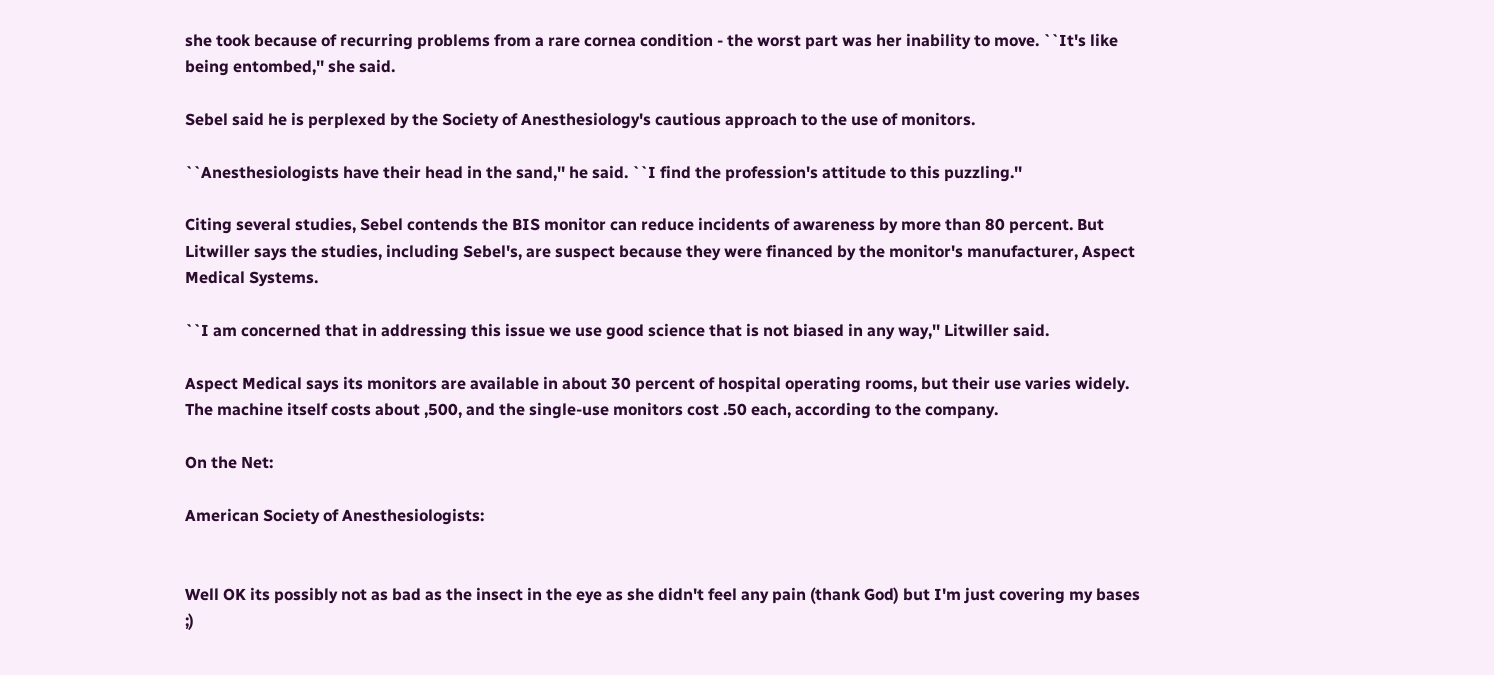she took because of recurring problems from a rare cornea condition - the worst part was her inability to move. ``It's like being entombed,'' she said.

Sebel said he is perplexed by the Society of Anesthesiology's cautious approach to the use of monitors.

``Anesthesiologists have their head in the sand,'' he said. ``I find the profession's attitude to this puzzling.''

Citing several studies, Sebel contends the BIS monitor can reduce incidents of awareness by more than 80 percent. But Litwiller says the studies, including Sebel's, are suspect because they were financed by the monitor's manufacturer, Aspect Medical Systems.

``I am concerned that in addressing this issue we use good science that is not biased in any way,'' Litwiller said.

Aspect Medical says its monitors are available in about 30 percent of hospital operating rooms, but their use varies widely. The machine itself costs about ,500, and the single-use monitors cost .50 each, according to the company.

On the Net:

American Society of Anesthesiologists:


Well OK its possibly not as bad as the insect in the eye as she didn't feel any pain (thank God) but I'm just covering my bases ;)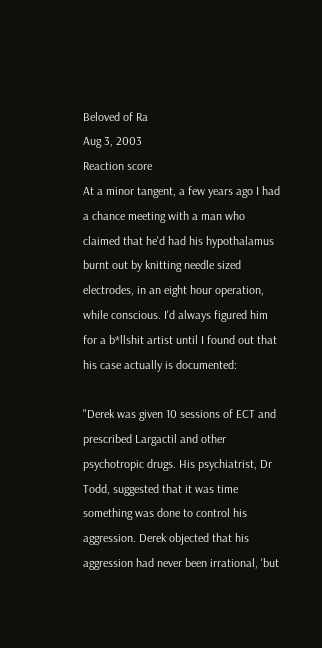Beloved of Ra
Aug 3, 2003
Reaction score
At a minor tangent, a few years ago I had a chance meeting with a man who claimed that he'd had his hypothalamus burnt out by knitting needle sized electrodes, in an eight hour operation, while conscious. I'd always figured him for a b*llshit artist until I found out that his case actually is documented:

"Derek was given 10 sessions of ECT and prescribed Largactil and other psychotropic drugs. His psychiatrist, Dr Todd, suggested that it was time something was done to control his aggression. Derek objected that his aggression had never been irrational, 'but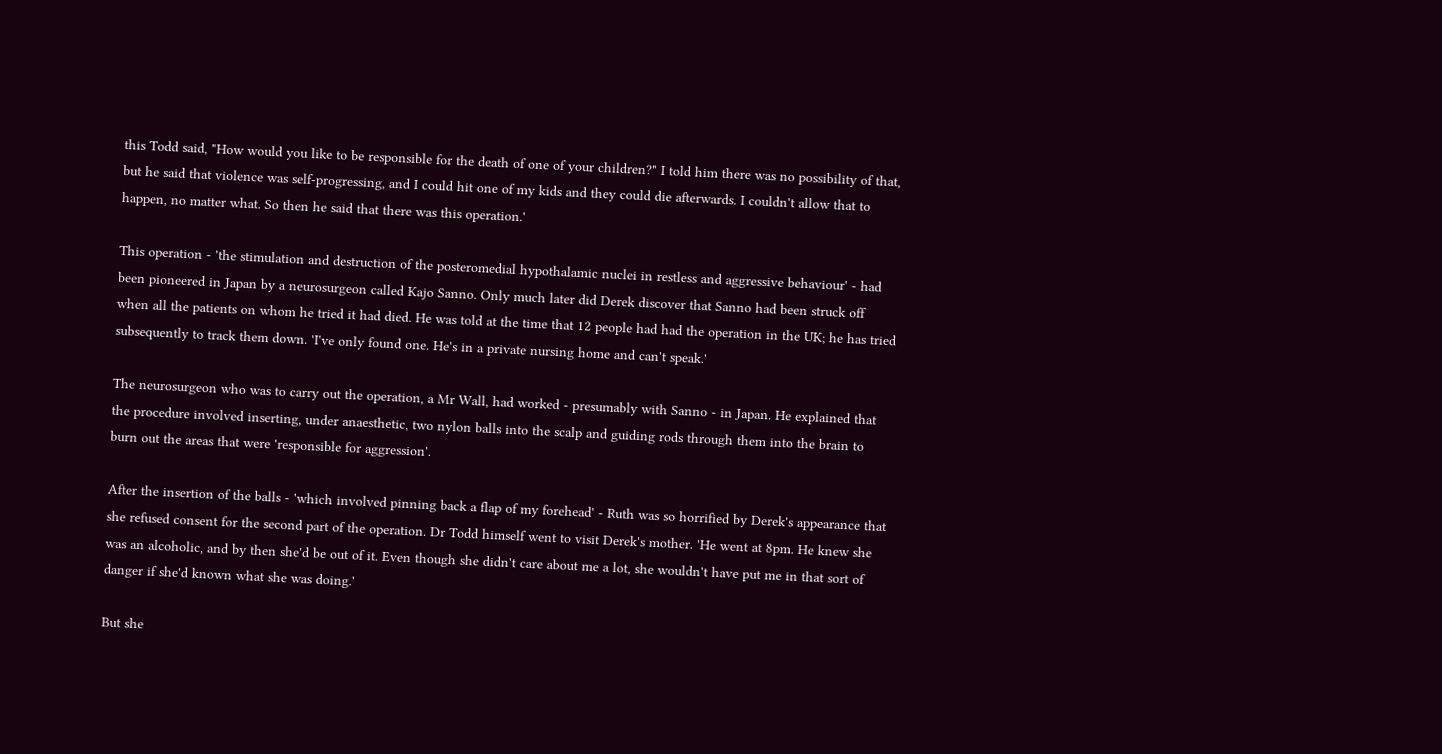this Todd said, "How would you like to be responsible for the death of one of your children?" I told him there was no possibility of that, but he said that violence was self-progressing, and I could hit one of my kids and they could die afterwards. I couldn't allow that to happen, no matter what. So then he said that there was this operation.'

This operation - 'the stimulation and destruction of the posteromedial hypothalamic nuclei in restless and aggressive behaviour' - had been pioneered in Japan by a neurosurgeon called Kajo Sanno. Only much later did Derek discover that Sanno had been struck off when all the patients on whom he tried it had died. He was told at the time that 12 people had had the operation in the UK; he has tried subsequently to track them down. 'I've only found one. He's in a private nursing home and can't speak.'

The neurosurgeon who was to carry out the operation, a Mr Wall, had worked - presumably with Sanno - in Japan. He explained that the procedure involved inserting, under anaesthetic, two nylon balls into the scalp and guiding rods through them into the brain to burn out the areas that were 'responsible for aggression'.

After the insertion of the balls - 'which involved pinning back a flap of my forehead' - Ruth was so horrified by Derek's appearance that she refused consent for the second part of the operation. Dr Todd himself went to visit Derek's mother. 'He went at 8pm. He knew she was an alcoholic, and by then she'd be out of it. Even though she didn't care about me a lot, she wouldn't have put me in that sort of danger if she'd known what she was doing.'

But she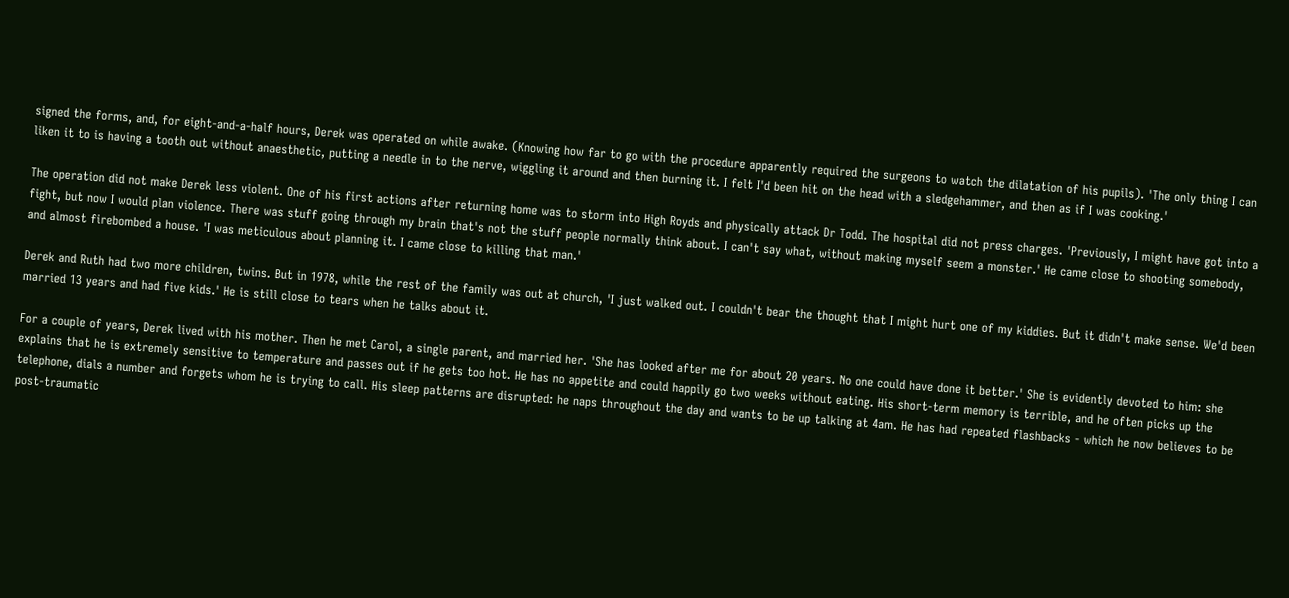signed the forms, and, for eight-and-a-half hours, Derek was operated on while awake. (Knowing how far to go with the procedure apparently required the surgeons to watch the dilatation of his pupils). 'The only thing I can liken it to is having a tooth out without anaesthetic, putting a needle in to the nerve, wiggling it around and then burning it. I felt I'd been hit on the head with a sledgehammer, and then as if I was cooking.'

The operation did not make Derek less violent. One of his first actions after returning home was to storm into High Royds and physically attack Dr Todd. The hospital did not press charges. 'Previously, I might have got into a fight, but now I would plan violence. There was stuff going through my brain that's not the stuff people normally think about. I can't say what, without making myself seem a monster.' He came close to shooting somebody, and almost firebombed a house. 'I was meticulous about planning it. I came close to killing that man.'

Derek and Ruth had two more children, twins. But in 1978, while the rest of the family was out at church, 'I just walked out. I couldn't bear the thought that I might hurt one of my kiddies. But it didn't make sense. We'd been married 13 years and had five kids.' He is still close to tears when he talks about it.

For a couple of years, Derek lived with his mother. Then he met Carol, a single parent, and married her. 'She has looked after me for about 20 years. No one could have done it better.' She is evidently devoted to him: she explains that he is extremely sensitive to temperature and passes out if he gets too hot. He has no appetite and could happily go two weeks without eating. His short-term memory is terrible, and he often picks up the telephone, dials a number and forgets whom he is trying to call. His sleep patterns are disrupted: he naps throughout the day and wants to be up talking at 4am. He has had repeated flashbacks - which he now believes to be post-traumatic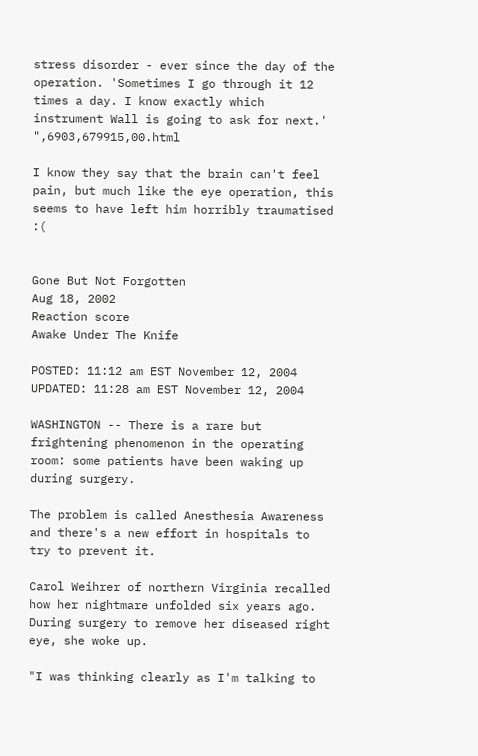stress disorder - ever since the day of the operation. 'Sometimes I go through it 12 times a day. I know exactly which instrument Wall is going to ask for next.' ",6903,679915,00.html

I know they say that the brain can't feel pain, but much like the eye operation, this seems to have left him horribly traumatised :(


Gone But Not Forgotten
Aug 18, 2002
Reaction score
Awake Under The Knife

POSTED: 11:12 am EST November 12, 2004
UPDATED: 11:28 am EST November 12, 2004

WASHINGTON -- There is a rare but frightening phenomenon in the operating room: some patients have been waking up during surgery.

The problem is called Anesthesia Awareness and there's a new effort in hospitals to try to prevent it.

Carol Weihrer of northern Virginia recalled how her nightmare unfolded six years ago. During surgery to remove her diseased right eye, she woke up.

"I was thinking clearly as I'm talking to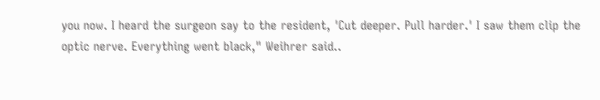you now. I heard the surgeon say to the resident, 'Cut deeper. Pull harder.' I saw them clip the optic nerve. Everything went black," Weihrer said..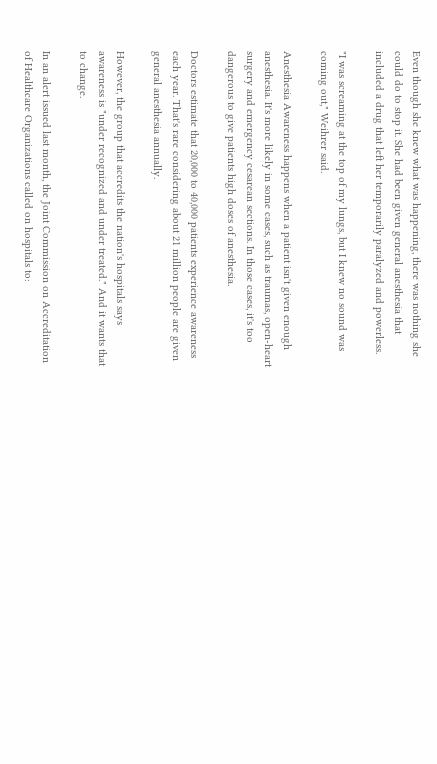Even though she knew what was happening, there was nothing she could do to stop it. She had been given general anesthesia that included a drug that left her temporarily paralyzed and powerless.

"I was screaming at the top of my lungs, but I knew no sound was coming out," Weihrer said.

Anesthesia Awareness happens when a patient isn't given enough anesthesia. It's more likely in some cases, such as traumas, open-heart surgery and emergency cesarean sections. In those cases, it's too dangerous to give patients high doses of anesthesia.

Doctors estimate that 20,000 to 40,000 patients experience awareness each year. That's rare considering about 21 million people are given general anesthesia annually.

However, the group that accredits the nation's hospitals says awareness is "under recognized and under treated." And it wants that to change.

In an alert issued last month, the Joint Commission on Accreditation of Healthcare Organizations called on hospitals to: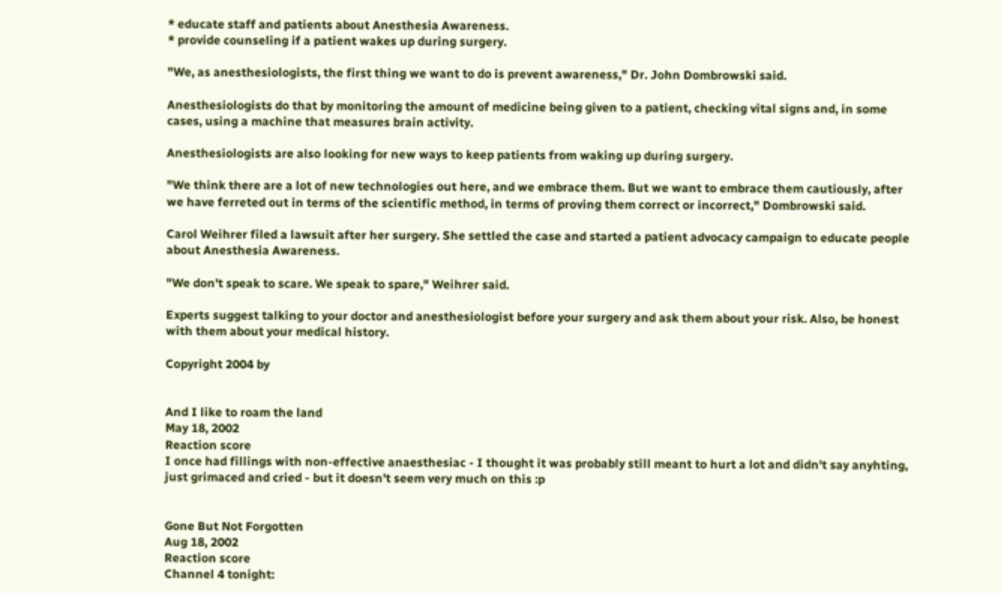* educate staff and patients about Anesthesia Awareness.
* provide counseling if a patient wakes up during surgery.

"We, as anesthesiologists, the first thing we want to do is prevent awareness," Dr. John Dombrowski said.

Anesthesiologists do that by monitoring the amount of medicine being given to a patient, checking vital signs and, in some cases, using a machine that measures brain activity.

Anesthesiologists are also looking for new ways to keep patients from waking up during surgery.

"We think there are a lot of new technologies out here, and we embrace them. But we want to embrace them cautiously, after we have ferreted out in terms of the scientific method, in terms of proving them correct or incorrect," Dombrowski said.

Carol Weihrer filed a lawsuit after her surgery. She settled the case and started a patient advocacy campaign to educate people about Anesthesia Awareness.

"We don't speak to scare. We speak to spare," Weihrer said.

Experts suggest talking to your doctor and anesthesiologist before your surgery and ask them about your risk. Also, be honest with them about your medical history.

Copyright 2004 by


And I like to roam the land
May 18, 2002
Reaction score
I once had fillings with non-effective anaesthesiac - I thought it was probably still meant to hurt a lot and didn't say anyhting, just grimaced and cried - but it doesn't seem very much on this :p


Gone But Not Forgotten
Aug 18, 2002
Reaction score
Channel 4 tonight: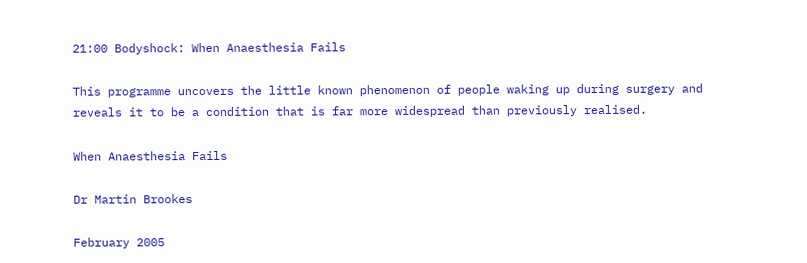21:00 Bodyshock: When Anaesthesia Fails

This programme uncovers the little known phenomenon of people waking up during surgery and reveals it to be a condition that is far more widespread than previously realised.

When Anaesthesia Fails

Dr Martin Brookes

February 2005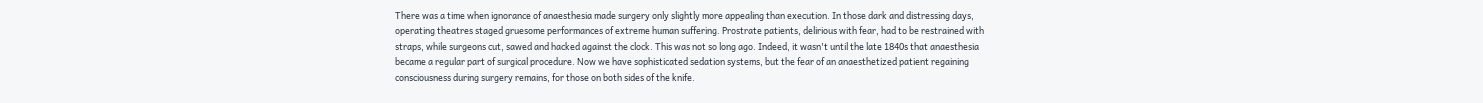There was a time when ignorance of anaesthesia made surgery only slightly more appealing than execution. In those dark and distressing days, operating theatres staged gruesome performances of extreme human suffering. Prostrate patients, delirious with fear, had to be restrained with straps, while surgeons cut, sawed and hacked against the clock. This was not so long ago. Indeed, it wasn't until the late 1840s that anaesthesia became a regular part of surgical procedure. Now we have sophisticated sedation systems, but the fear of an anaesthetized patient regaining consciousness during surgery remains, for those on both sides of the knife.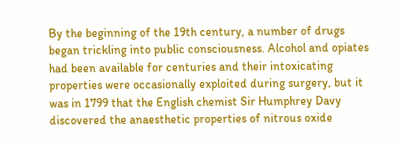By the beginning of the 19th century, a number of drugs began trickling into public consciousness. Alcohol and opiates had been available for centuries and their intoxicating properties were occasionally exploited during surgery, but it was in 1799 that the English chemist Sir Humphrey Davy discovered the anaesthetic properties of nitrous oxide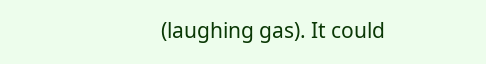(laughing gas). It could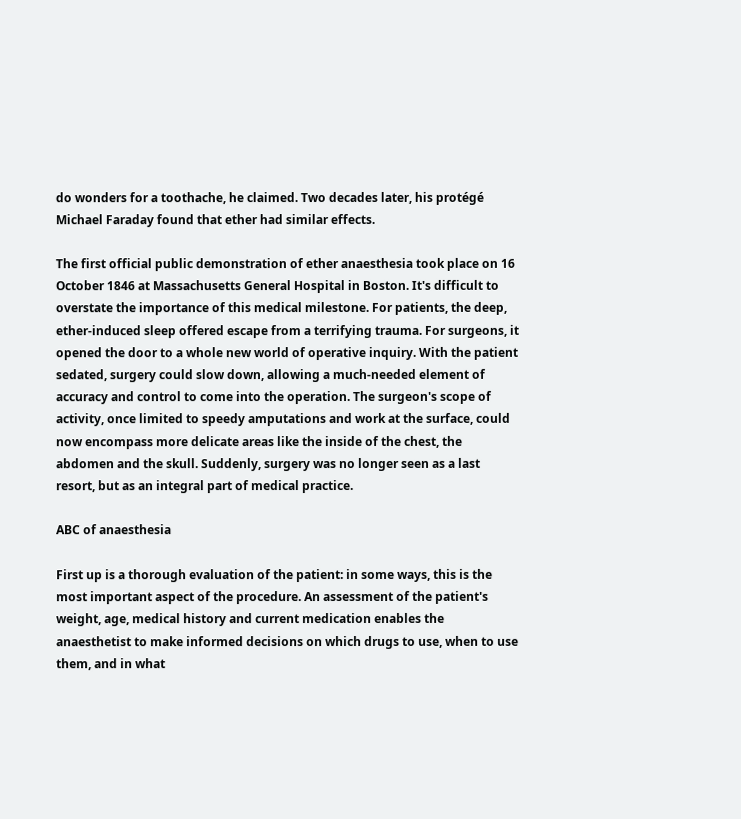do wonders for a toothache, he claimed. Two decades later, his protégé Michael Faraday found that ether had similar effects.

The first official public demonstration of ether anaesthesia took place on 16 October 1846 at Massachusetts General Hospital in Boston. It's difficult to overstate the importance of this medical milestone. For patients, the deep, ether-induced sleep offered escape from a terrifying trauma. For surgeons, it opened the door to a whole new world of operative inquiry. With the patient sedated, surgery could slow down, allowing a much-needed element of accuracy and control to come into the operation. The surgeon's scope of activity, once limited to speedy amputations and work at the surface, could now encompass more delicate areas like the inside of the chest, the abdomen and the skull. Suddenly, surgery was no longer seen as a last resort, but as an integral part of medical practice.

ABC of anaesthesia

First up is a thorough evaluation of the patient: in some ways, this is the most important aspect of the procedure. An assessment of the patient's weight, age, medical history and current medication enables the anaesthetist to make informed decisions on which drugs to use, when to use them, and in what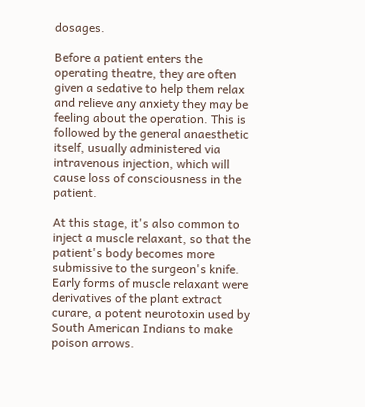dosages.

Before a patient enters the operating theatre, they are often given a sedative to help them relax and relieve any anxiety they may be feeling about the operation. This is followed by the general anaesthetic itself, usually administered via intravenous injection, which will cause loss of consciousness in the patient.

At this stage, it's also common to inject a muscle relaxant, so that the patient's body becomes more submissive to the surgeon's knife. Early forms of muscle relaxant were derivatives of the plant extract curare, a potent neurotoxin used by South American Indians to make poison arrows.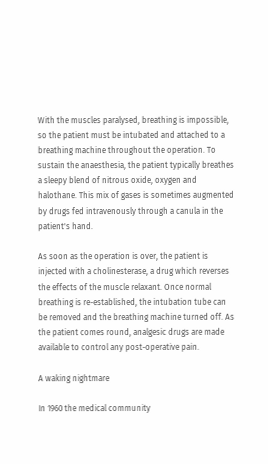With the muscles paralysed, breathing is impossible, so the patient must be intubated and attached to a breathing machine throughout the operation. To sustain the anaesthesia, the patient typically breathes a sleepy blend of nitrous oxide, oxygen and halothane. This mix of gases is sometimes augmented by drugs fed intravenously through a canula in the patient's hand.

As soon as the operation is over, the patient is injected with a cholinesterase, a drug which reverses the effects of the muscle relaxant. Once normal breathing is re-established, the intubation tube can be removed and the breathing machine turned off. As the patient comes round, analgesic drugs are made available to control any post-operative pain.

A waking nightmare

In 1960 the medical community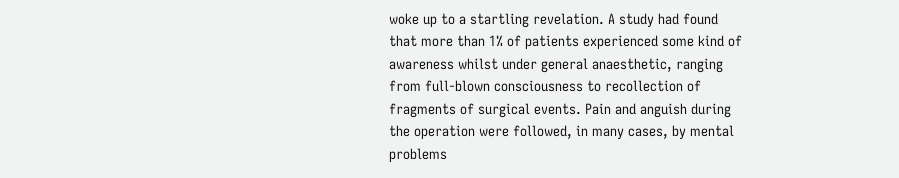woke up to a startling revelation. A study had found that more than 1% of patients experienced some kind of awareness whilst under general anaesthetic, ranging from full-blown consciousness to recollection of fragments of surgical events. Pain and anguish during the operation were followed, in many cases, by mental problems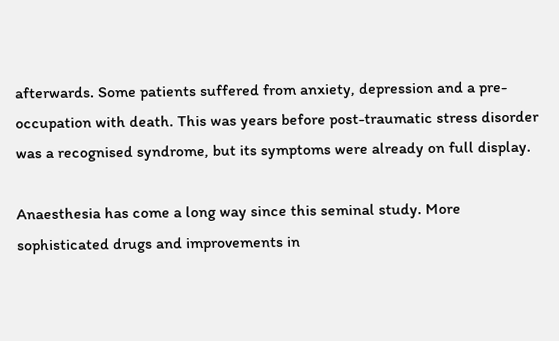afterwards. Some patients suffered from anxiety, depression and a pre-occupation with death. This was years before post-traumatic stress disorder was a recognised syndrome, but its symptoms were already on full display.

Anaesthesia has come a long way since this seminal study. More sophisticated drugs and improvements in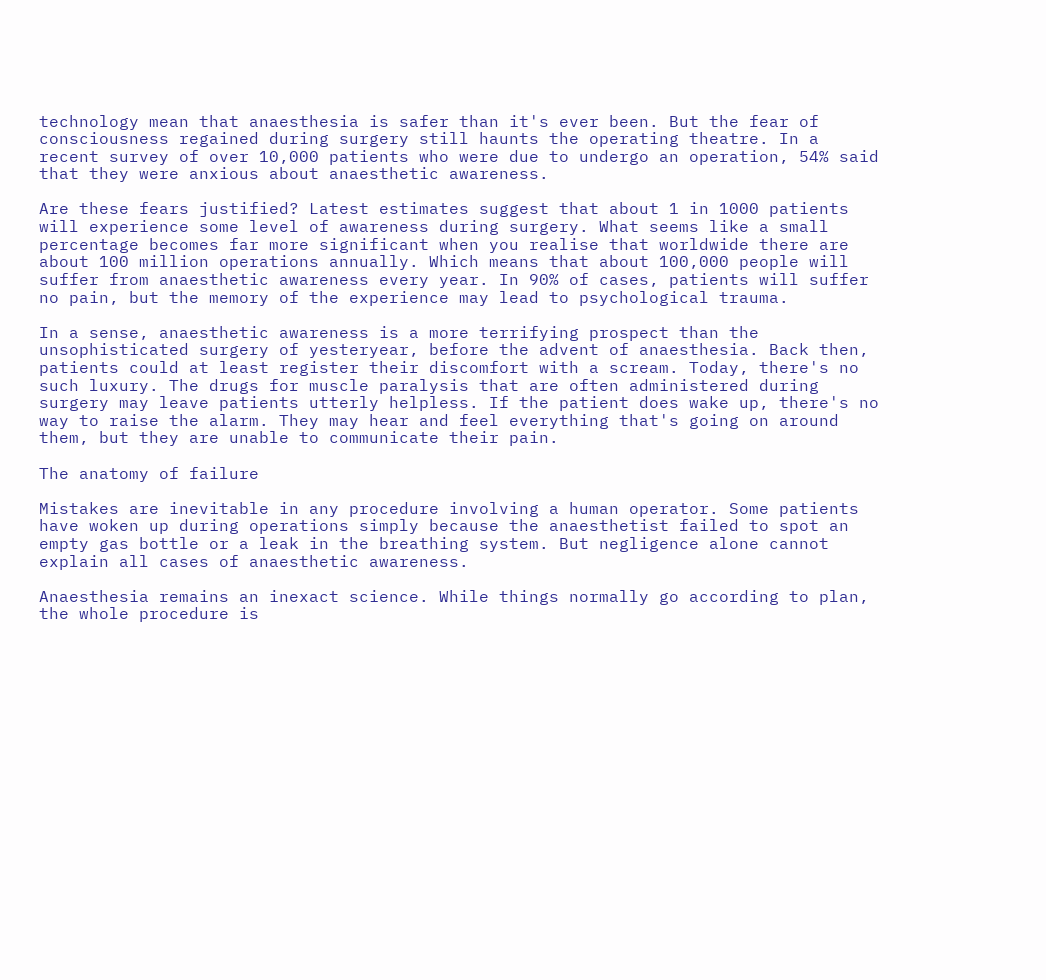technology mean that anaesthesia is safer than it's ever been. But the fear of consciousness regained during surgery still haunts the operating theatre. In a recent survey of over 10,000 patients who were due to undergo an operation, 54% said that they were anxious about anaesthetic awareness.

Are these fears justified? Latest estimates suggest that about 1 in 1000 patients will experience some level of awareness during surgery. What seems like a small percentage becomes far more significant when you realise that worldwide there are about 100 million operations annually. Which means that about 100,000 people will suffer from anaesthetic awareness every year. In 90% of cases, patients will suffer no pain, but the memory of the experience may lead to psychological trauma.

In a sense, anaesthetic awareness is a more terrifying prospect than the unsophisticated surgery of yesteryear, before the advent of anaesthesia. Back then, patients could at least register their discomfort with a scream. Today, there's no such luxury. The drugs for muscle paralysis that are often administered during surgery may leave patients utterly helpless. If the patient does wake up, there's no way to raise the alarm. They may hear and feel everything that's going on around them, but they are unable to communicate their pain.

The anatomy of failure

Mistakes are inevitable in any procedure involving a human operator. Some patients have woken up during operations simply because the anaesthetist failed to spot an empty gas bottle or a leak in the breathing system. But negligence alone cannot explain all cases of anaesthetic awareness.

Anaesthesia remains an inexact science. While things normally go according to plan, the whole procedure is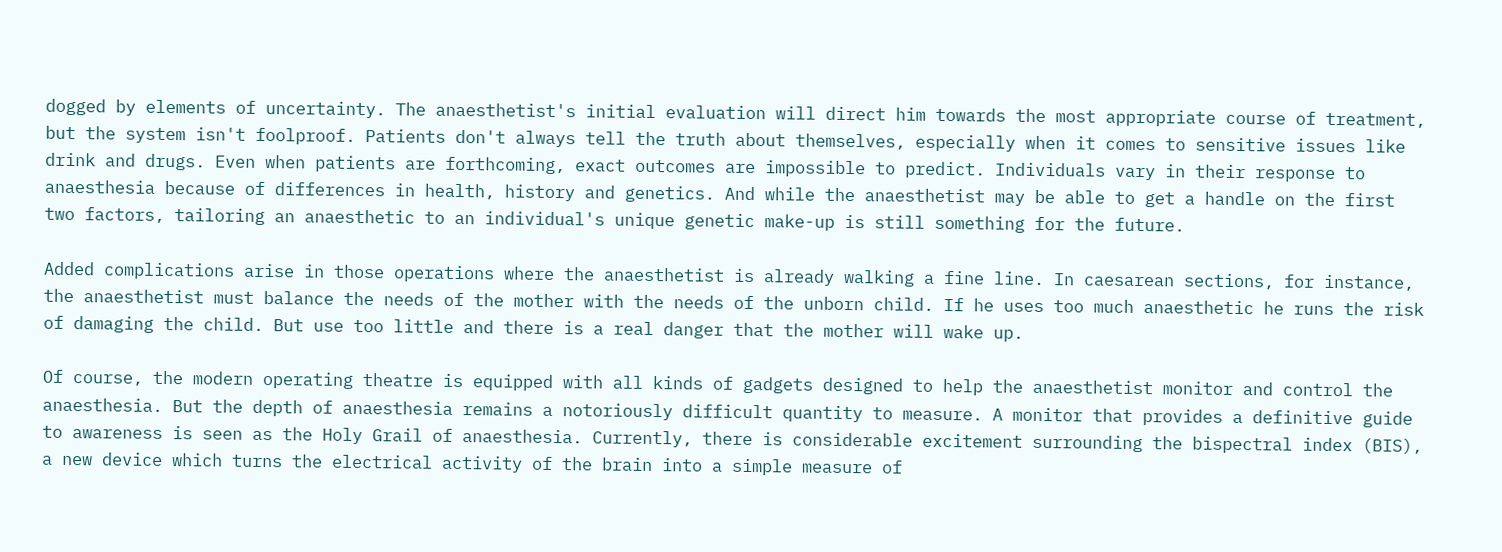dogged by elements of uncertainty. The anaesthetist's initial evaluation will direct him towards the most appropriate course of treatment, but the system isn't foolproof. Patients don't always tell the truth about themselves, especially when it comes to sensitive issues like drink and drugs. Even when patients are forthcoming, exact outcomes are impossible to predict. Individuals vary in their response to anaesthesia because of differences in health, history and genetics. And while the anaesthetist may be able to get a handle on the first two factors, tailoring an anaesthetic to an individual's unique genetic make-up is still something for the future.

Added complications arise in those operations where the anaesthetist is already walking a fine line. In caesarean sections, for instance, the anaesthetist must balance the needs of the mother with the needs of the unborn child. If he uses too much anaesthetic he runs the risk of damaging the child. But use too little and there is a real danger that the mother will wake up.

Of course, the modern operating theatre is equipped with all kinds of gadgets designed to help the anaesthetist monitor and control the anaesthesia. But the depth of anaesthesia remains a notoriously difficult quantity to measure. A monitor that provides a definitive guide to awareness is seen as the Holy Grail of anaesthesia. Currently, there is considerable excitement surrounding the bispectral index (BIS), a new device which turns the electrical activity of the brain into a simple measure of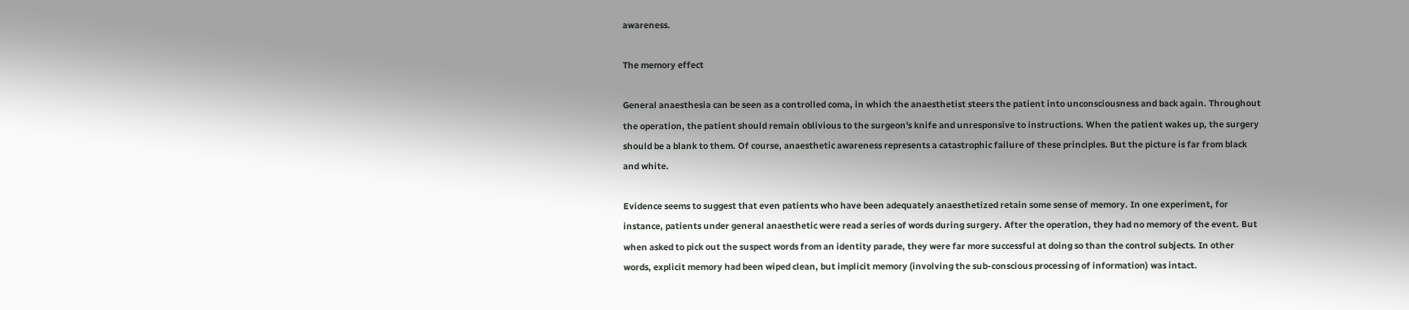awareness.

The memory effect

General anaesthesia can be seen as a controlled coma, in which the anaesthetist steers the patient into unconsciousness and back again. Throughout the operation, the patient should remain oblivious to the surgeon's knife and unresponsive to instructions. When the patient wakes up, the surgery should be a blank to them. Of course, anaesthetic awareness represents a catastrophic failure of these principles. But the picture is far from black and white.

Evidence seems to suggest that even patients who have been adequately anaesthetized retain some sense of memory. In one experiment, for instance, patients under general anaesthetic were read a series of words during surgery. After the operation, they had no memory of the event. But when asked to pick out the suspect words from an identity parade, they were far more successful at doing so than the control subjects. In other words, explicit memory had been wiped clean, but implicit memory (involving the sub-conscious processing of information) was intact.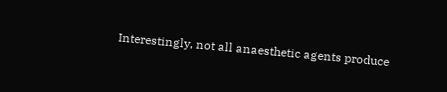Interestingly, not all anaesthetic agents produce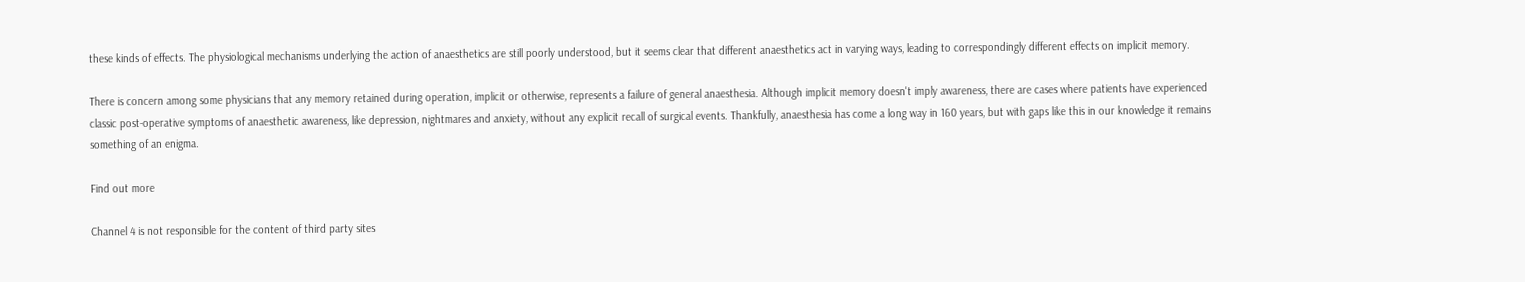these kinds of effects. The physiological mechanisms underlying the action of anaesthetics are still poorly understood, but it seems clear that different anaesthetics act in varying ways, leading to correspondingly different effects on implicit memory.

There is concern among some physicians that any memory retained during operation, implicit or otherwise, represents a failure of general anaesthesia. Although implicit memory doesn't imply awareness, there are cases where patients have experienced classic post-operative symptoms of anaesthetic awareness, like depression, nightmares and anxiety, without any explicit recall of surgical events. Thankfully, anaesthesia has come a long way in 160 years, but with gaps like this in our knowledge it remains something of an enigma.

Find out more

Channel 4 is not responsible for the content of third party sites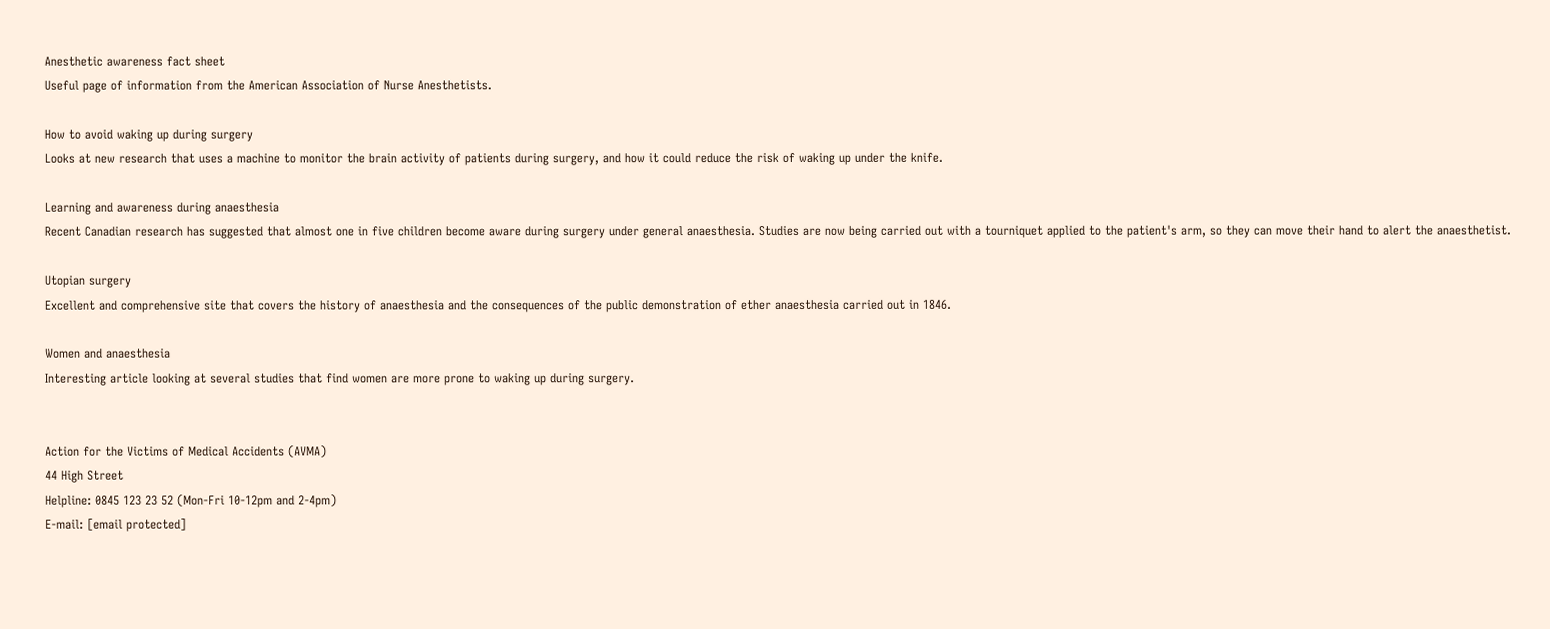Anesthetic awareness fact sheet
Useful page of information from the American Association of Nurse Anesthetists.

How to avoid waking up during surgery
Looks at new research that uses a machine to monitor the brain activity of patients during surgery, and how it could reduce the risk of waking up under the knife.

Learning and awareness during anaesthesia
Recent Canadian research has suggested that almost one in five children become aware during surgery under general anaesthesia. Studies are now being carried out with a tourniquet applied to the patient's arm, so they can move their hand to alert the anaesthetist.

Utopian surgery
Excellent and comprehensive site that covers the history of anaesthesia and the consequences of the public demonstration of ether anaesthesia carried out in 1846.

Women and anaesthesia
Interesting article looking at several studies that find women are more prone to waking up during surgery.


Action for the Victims of Medical Accidents (AVMA)
44 High Street
Helpline: 0845 123 23 52 (Mon-Fri 10-12pm and 2-4pm)
E-mail: [email protected]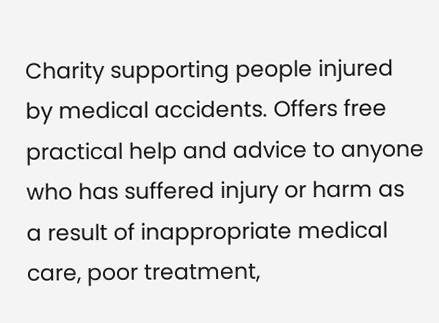Charity supporting people injured by medical accidents. Offers free practical help and advice to anyone who has suffered injury or harm as a result of inappropriate medical care, poor treatment,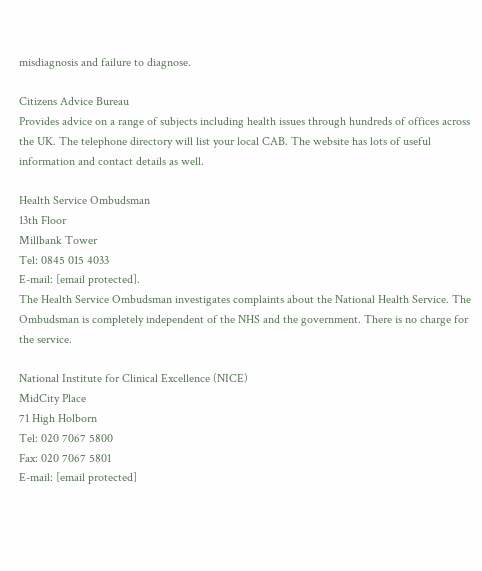misdiagnosis and failure to diagnose.

Citizens Advice Bureau
Provides advice on a range of subjects including health issues through hundreds of offices across the UK. The telephone directory will list your local CAB. The website has lots of useful information and contact details as well.

Health Service Ombudsman
13th Floor
Millbank Tower
Tel: 0845 015 4033
E-mail: [email protected].
The Health Service Ombudsman investigates complaints about the National Health Service. The Ombudsman is completely independent of the NHS and the government. There is no charge for the service.

National Institute for Clinical Excellence (NICE)
MidCity Place
71 High Holborn
Tel: 020 7067 5800
Fax: 020 7067 5801
E-mail: [email protected]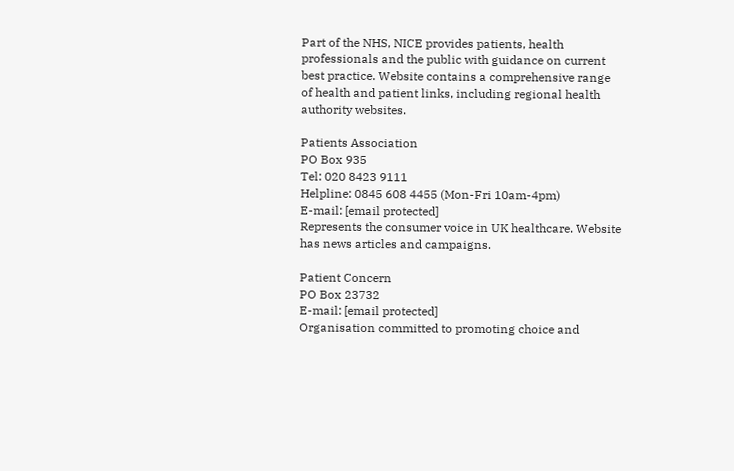Part of the NHS, NICE provides patients, health professionals and the public with guidance on current best practice. Website contains a comprehensive range of health and patient links, including regional health authority websites.

Patients Association
PO Box 935
Tel: 020 8423 9111
Helpline: 0845 608 4455 (Mon-Fri 10am-4pm)
E-mail: [email protected]
Represents the consumer voice in UK healthcare. Website has news articles and campaigns.

Patient Concern
PO Box 23732
E-mail: [email protected]
Organisation committed to promoting choice and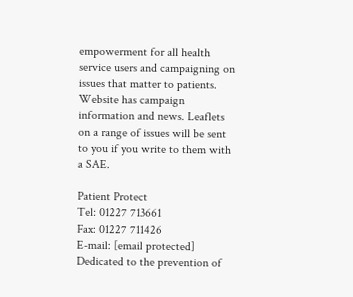empowerment for all health service users and campaigning on issues that matter to patients. Website has campaign information and news. Leaflets on a range of issues will be sent to you if you write to them with a SAE.

Patient Protect
Tel: 01227 713661
Fax: 01227 711426
E-mail: [email protected]
Dedicated to the prevention of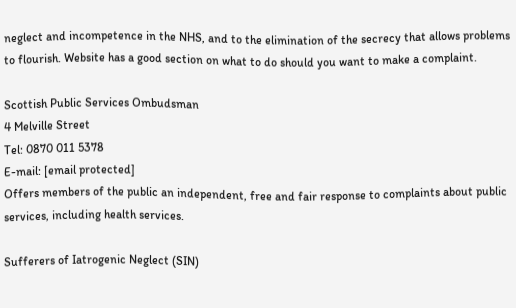neglect and incompetence in the NHS, and to the elimination of the secrecy that allows problems to flourish. Website has a good section on what to do should you want to make a complaint.

Scottish Public Services Ombudsman
4 Melville Street
Tel: 0870 011 5378
E-mail: [email protected]
Offers members of the public an independent, free and fair response to complaints about public services, including health services.

Sufferers of Iatrogenic Neglect (SIN)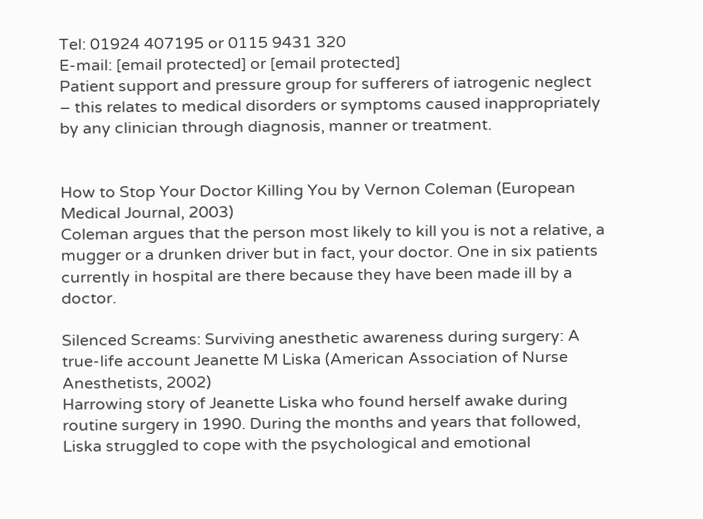Tel: 01924 407195 or 0115 9431 320
E-mail: [email protected] or [email protected]
Patient support and pressure group for sufferers of iatrogenic neglect – this relates to medical disorders or symptoms caused inappropriately by any clinician through diagnosis, manner or treatment.


How to Stop Your Doctor Killing You by Vernon Coleman (European Medical Journal, 2003)
Coleman argues that the person most likely to kill you is not a relative, a mugger or a drunken driver but in fact, your doctor. One in six patients currently in hospital are there because they have been made ill by a doctor.

Silenced Screams: Surviving anesthetic awareness during surgery: A true-life account Jeanette M Liska (American Association of Nurse Anesthetists, 2002)
Harrowing story of Jeanette Liska who found herself awake during routine surgery in 1990. During the months and years that followed, Liska struggled to cope with the psychological and emotional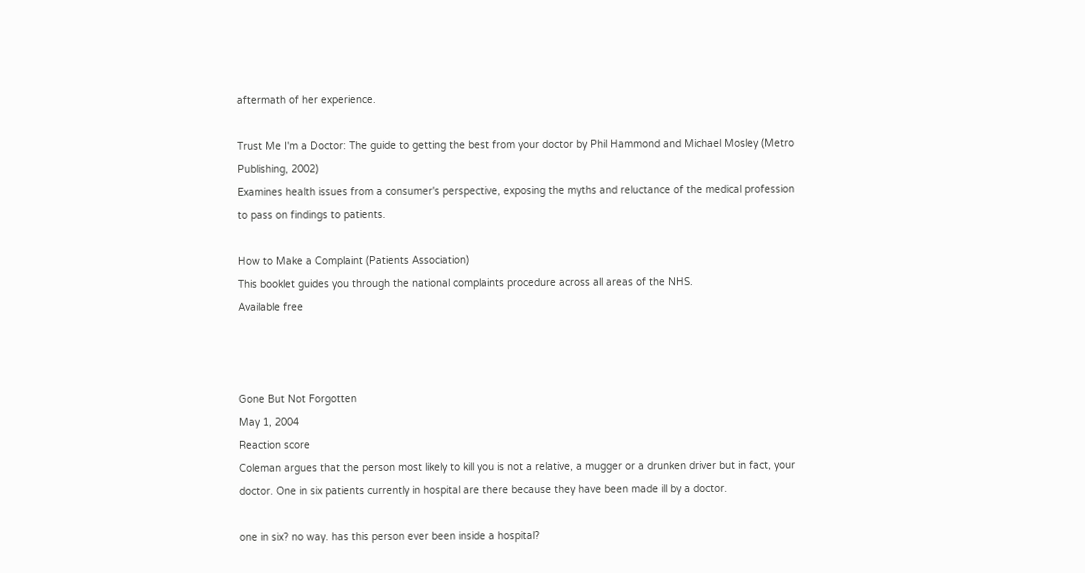aftermath of her experience.

Trust Me I'm a Doctor: The guide to getting the best from your doctor by Phil Hammond and Michael Mosley (Metro Publishing, 2002)
Examines health issues from a consumer's perspective, exposing the myths and reluctance of the medical profession to pass on findings to patients.

How to Make a Complaint (Patients Association)
This booklet guides you through the national complaints procedure across all areas of the NHS.
Available free



Gone But Not Forgotten
May 1, 2004
Reaction score
Coleman argues that the person most likely to kill you is not a relative, a mugger or a drunken driver but in fact, your doctor. One in six patients currently in hospital are there because they have been made ill by a doctor.

one in six? no way. has this person ever been inside a hospital?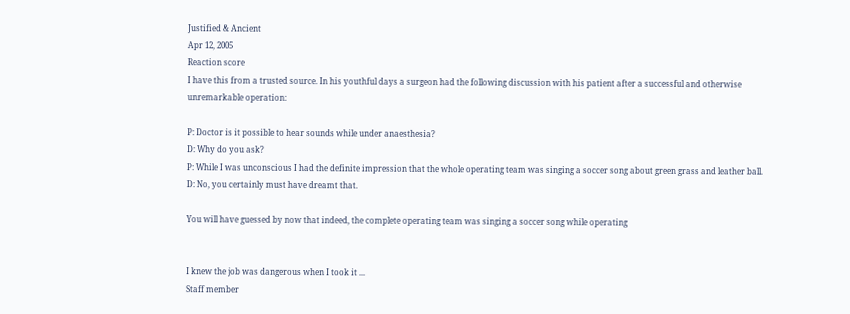Justified & Ancient
Apr 12, 2005
Reaction score
I have this from a trusted source. In his youthful days a surgeon had the following discussion with his patient after a successful and otherwise unremarkable operation:

P: Doctor is it possible to hear sounds while under anaesthesia?
D: Why do you ask?
P: While I was unconscious I had the definite impression that the whole operating team was singing a soccer song about green grass and leather ball.
D: No, you certainly must have dreamt that.

You will have guessed by now that indeed, the complete operating team was singing a soccer song while operating


I knew the job was dangerous when I took it ...
Staff member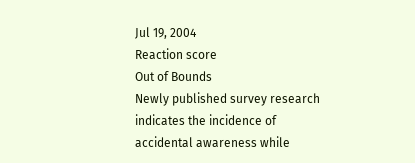Jul 19, 2004
Reaction score
Out of Bounds
Newly published survey research indicates the incidence of accidental awareness while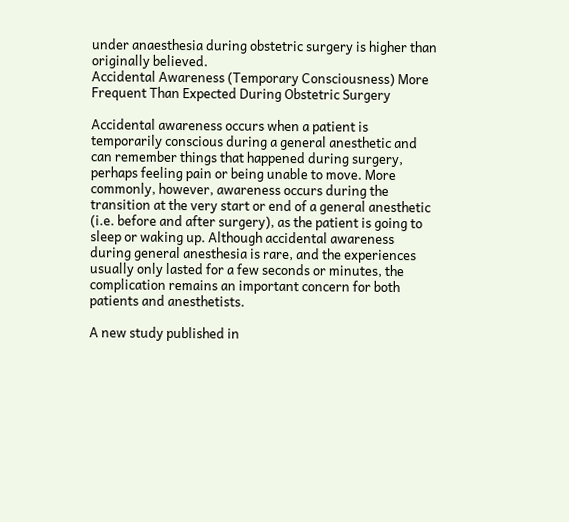under anaesthesia during obstetric surgery is higher than originally believed.
Accidental Awareness (Temporary Consciousness) More Frequent Than Expected During Obstetric Surgery

Accidental awareness occurs when a patient is temporarily conscious during a general anesthetic and can remember things that happened during surgery, perhaps feeling pain or being unable to move. More commonly, however, awareness occurs during the transition at the very start or end of a general anesthetic (i.e. before and after surgery), as the patient is going to sleep or waking up. Although accidental awareness during general anesthesia is rare, and the experiences usually only lasted for a few seconds or minutes, the complication remains an important concern for both patients and anesthetists.

A new study published in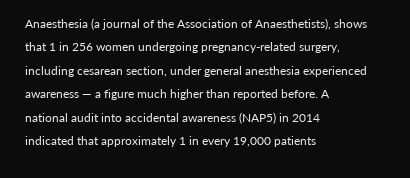Anaesthesia (a journal of the Association of Anaesthetists), shows that 1 in 256 women undergoing pregnancy-related surgery, including cesarean section, under general anesthesia experienced awareness — a figure much higher than reported before. A national audit into accidental awareness (NAP5) in 2014 indicated that approximately 1 in every 19,000 patients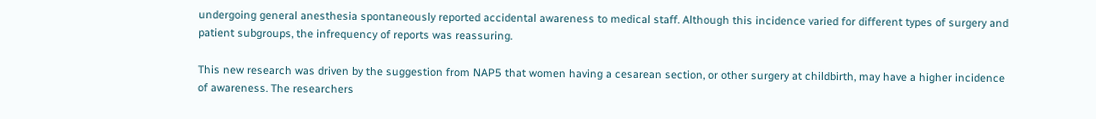undergoing general anesthesia spontaneously reported accidental awareness to medical staff. Although this incidence varied for different types of surgery and patient subgroups, the infrequency of reports was reassuring.

This new research was driven by the suggestion from NAP5 that women having a cesarean section, or other surgery at childbirth, may have a higher incidence of awareness. The researchers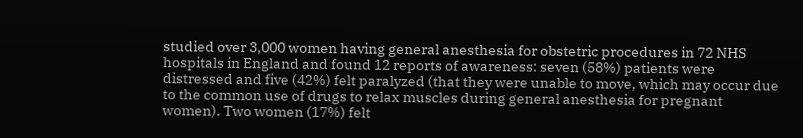studied over 3,000 women having general anesthesia for obstetric procedures in 72 NHS hospitals in England and found 12 reports of awareness: seven (58%) patients were distressed and five (42%) felt paralyzed (that they were unable to move, which may occur due to the common use of drugs to relax muscles during general anesthesia for pregnant women). Two women (17%) felt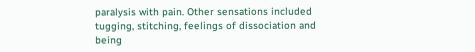paralysis with pain. Other sensations included tugging, stitching, feelings of dissociation and being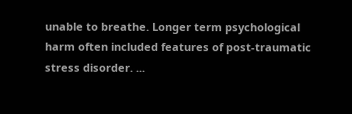unable to breathe. Longer term psychological harm often included features of post-traumatic stress disorder. ...